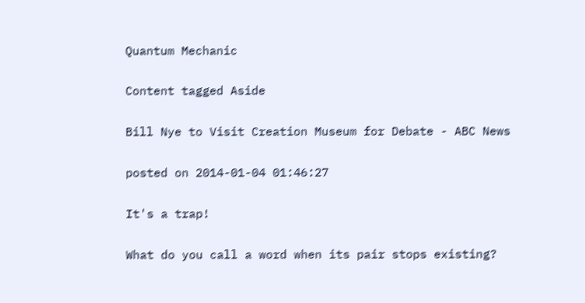Quantum Mechanic

Content tagged Aside

Bill Nye to Visit Creation Museum for Debate - ABC News

posted on 2014-01-04 01:46:27

It's a trap!

What do you call a word when its pair stops existing?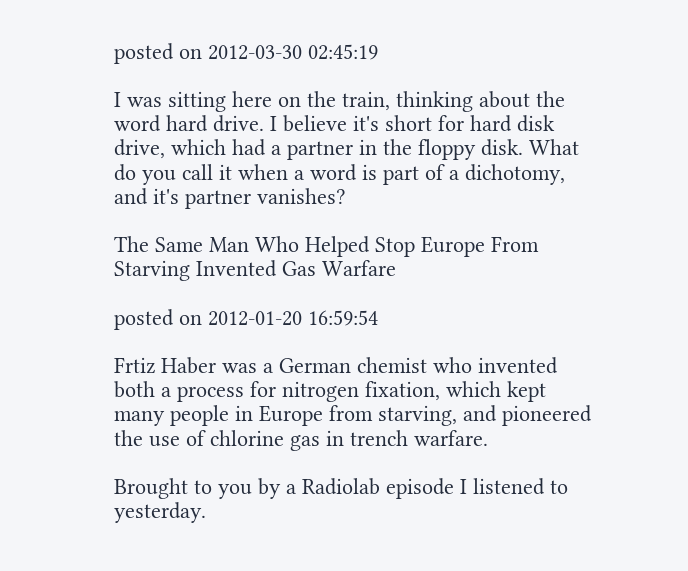posted on 2012-03-30 02:45:19

I was sitting here on the train, thinking about the word hard drive. I believe it's short for hard disk drive, which had a partner in the floppy disk. What do you call it when a word is part of a dichotomy, and it's partner vanishes?

The Same Man Who Helped Stop Europe From Starving Invented Gas Warfare

posted on 2012-01-20 16:59:54

Frtiz Haber was a German chemist who invented both a process for nitrogen fixation, which kept many people in Europe from starving, and pioneered the use of chlorine gas in trench warfare.

Brought to you by a Radiolab episode I listened to yesterday.